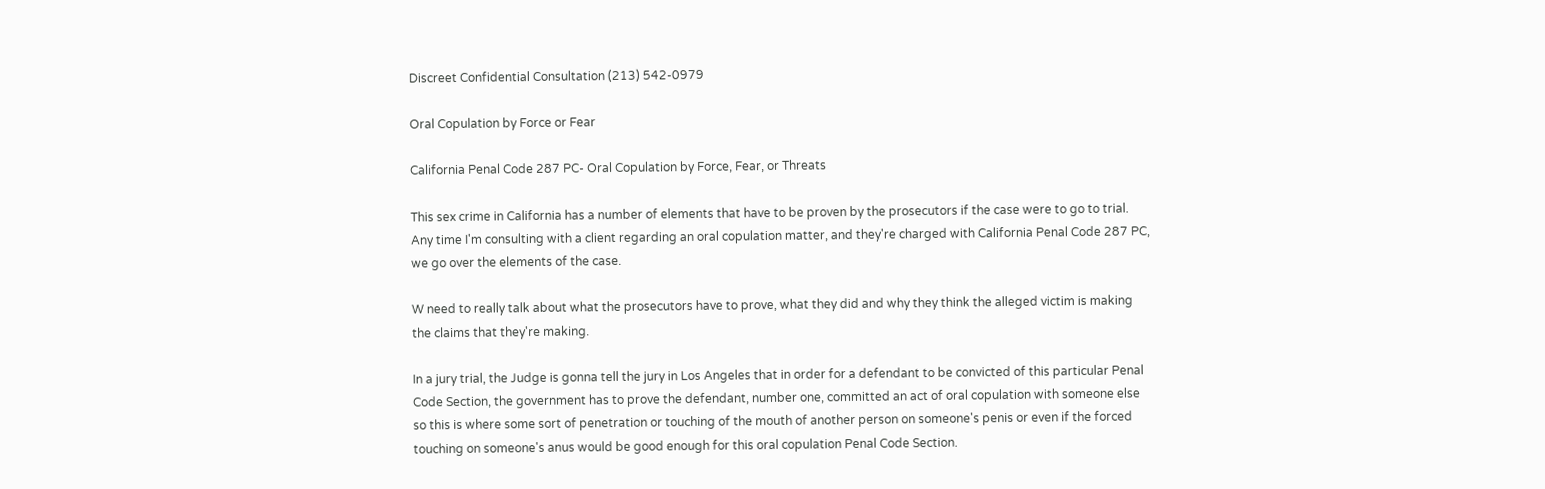Discreet Confidential Consultation (213) 542-0979

Oral Copulation by Force or Fear

California Penal Code 287 PC- Oral Copulation by Force, Fear, or Threats

This sex crime in California has a number of elements that have to be proven by the prosecutors if the case were to go to trial.  Any time I'm consulting with a client regarding an oral copulation matter, and they're charged with California Penal Code 287 PC, we go over the elements of the case.

W need to really talk about what the prosecutors have to prove, what they did and why they think the alleged victim is making the claims that they're making.

In a jury trial, the Judge is gonna tell the jury in Los Angeles that in order for a defendant to be convicted of this particular Penal Code Section, the government has to prove the defendant, number one, committed an act of oral copulation with someone else so this is where some sort of penetration or touching of the mouth of another person on someone's penis or even if the forced touching on someone's anus would be good enough for this oral copulation Penal Code Section.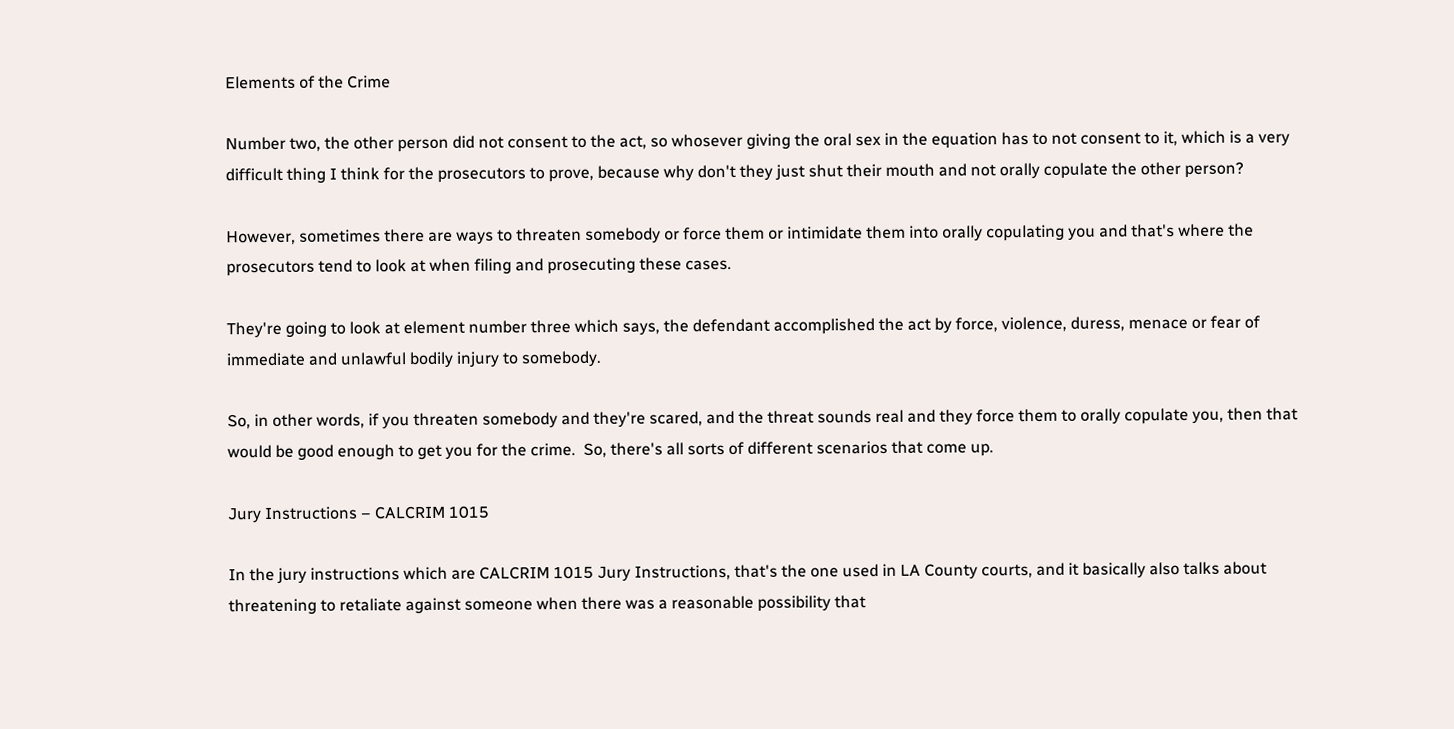Elements of the Crime

Number two, the other person did not consent to the act, so whosever giving the oral sex in the equation has to not consent to it, which is a very difficult thing I think for the prosecutors to prove, because why don't they just shut their mouth and not orally copulate the other person?

However, sometimes there are ways to threaten somebody or force them or intimidate them into orally copulating you and that's where the prosecutors tend to look at when filing and prosecuting these cases.

They're going to look at element number three which says, the defendant accomplished the act by force, violence, duress, menace or fear of immediate and unlawful bodily injury to somebody.

So, in other words, if you threaten somebody and they're scared, and the threat sounds real and they force them to orally copulate you, then that would be good enough to get you for the crime.  So, there's all sorts of different scenarios that come up.

Jury Instructions – CALCRIM 1015

In the jury instructions which are CALCRIM 1015 Jury Instructions, that's the one used in LA County courts, and it basically also talks about threatening to retaliate against someone when there was a reasonable possibility that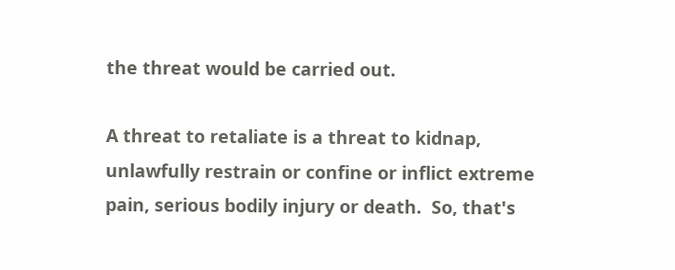the threat would be carried out.

A threat to retaliate is a threat to kidnap, unlawfully restrain or confine or inflict extreme pain, serious bodily injury or death.  So, that's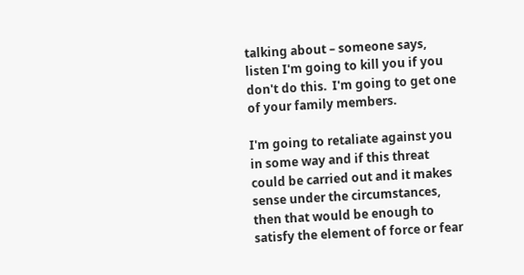talking about – someone says, listen I'm going to kill you if you don't do this.  I'm going to get one of your family members.

I'm going to retaliate against you in some way and if this threat could be carried out and it makes sense under the circumstances, then that would be enough to satisfy the element of force or fear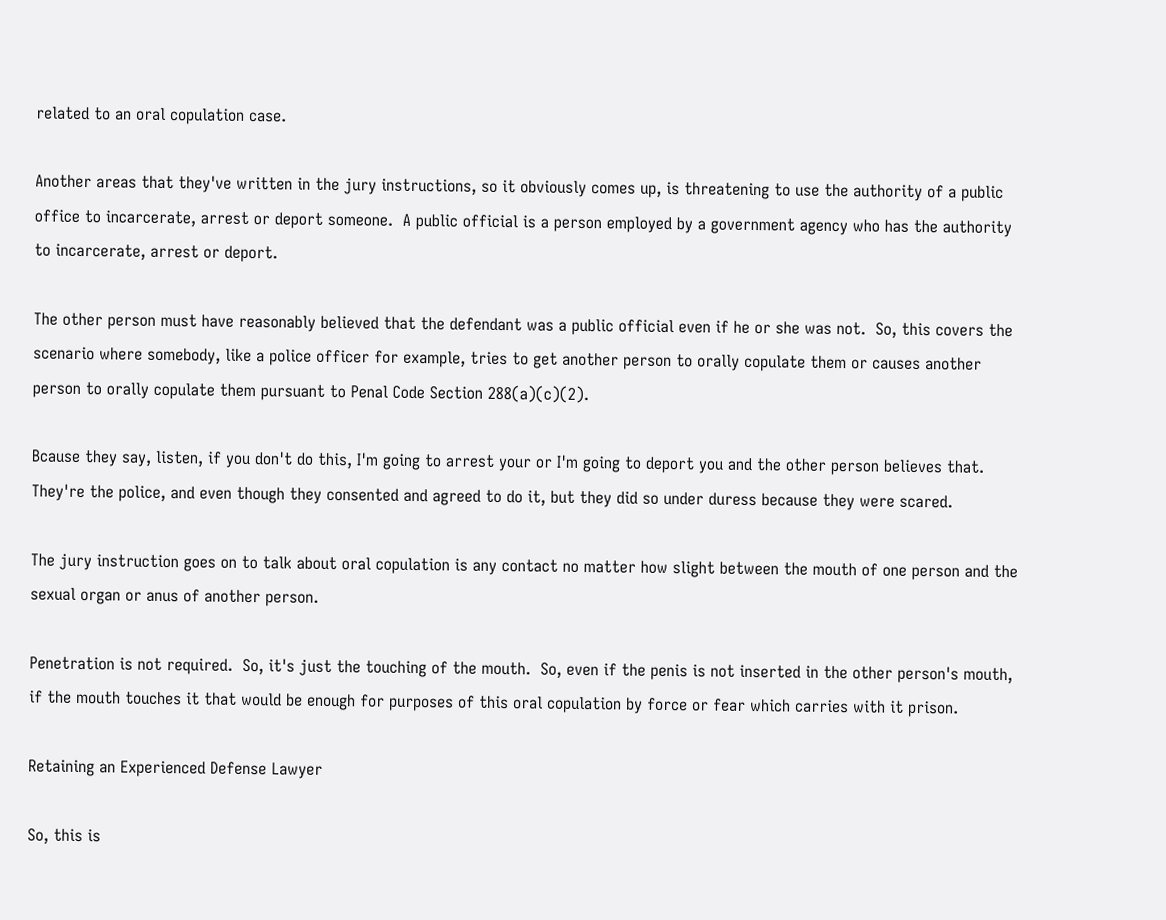related to an oral copulation case.

Another areas that they've written in the jury instructions, so it obviously comes up, is threatening to use the authority of a public office to incarcerate, arrest or deport someone.  A public official is a person employed by a government agency who has the authority to incarcerate, arrest or deport.

The other person must have reasonably believed that the defendant was a public official even if he or she was not.  So, this covers the scenario where somebody, like a police officer for example, tries to get another person to orally copulate them or causes another person to orally copulate them pursuant to Penal Code Section 288(a)(c)(2).

Bcause they say, listen, if you don't do this, I'm going to arrest your or I'm going to deport you and the other person believes that.  They're the police, and even though they consented and agreed to do it, but they did so under duress because they were scared.

The jury instruction goes on to talk about oral copulation is any contact no matter how slight between the mouth of one person and the sexual organ or anus of another person.

Penetration is not required.  So, it's just the touching of the mouth.  So, even if the penis is not inserted in the other person's mouth, if the mouth touches it that would be enough for purposes of this oral copulation by force or fear which carries with it prison.

Retaining an Experienced Defense Lawyer

So, this is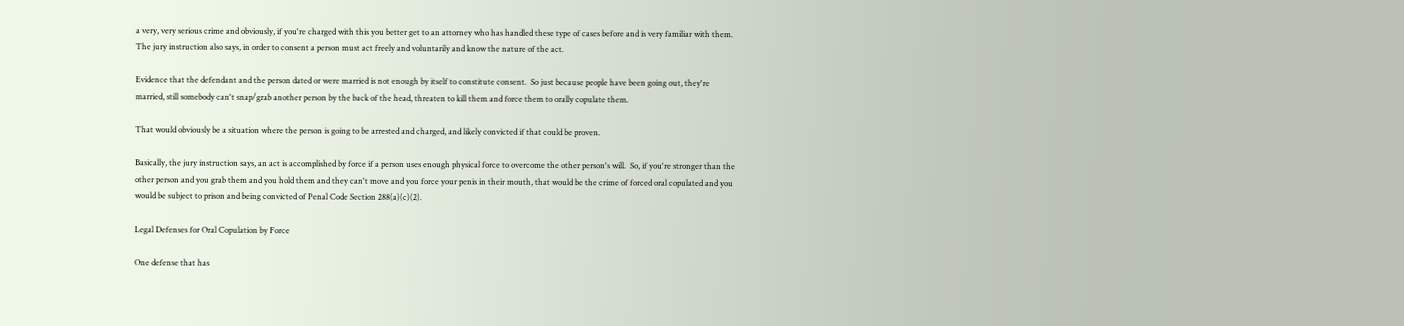a very, very serious crime and obviously, if you're charged with this you better get to an attorney who has handled these type of cases before and is very familiar with them.  The jury instruction also says, in order to consent a person must act freely and voluntarily and know the nature of the act.

Evidence that the defendant and the person dated or were married is not enough by itself to constitute consent.  So just because people have been going out, they're married, still somebody can't snap/grab another person by the back of the head, threaten to kill them and force them to orally copulate them.

That would obviously be a situation where the person is going to be arrested and charged, and likely convicted if that could be proven.

Basically, the jury instruction says, an act is accomplished by force if a person uses enough physical force to overcome the other person's will.  So, if you're stronger than the other person and you grab them and you hold them and they can't move and you force your penis in their mouth, that would be the crime of forced oral copulated and you would be subject to prison and being convicted of Penal Code Section 288(a)(c)(2).

Legal Defenses for Oral Copulation by Force

One defense that has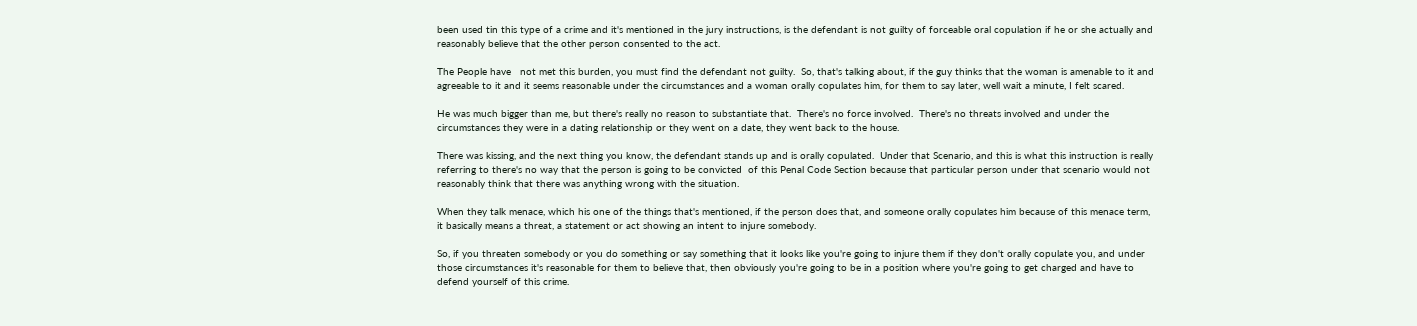been used tin this type of a crime and it's mentioned in the jury instructions, is the defendant is not guilty of forceable oral copulation if he or she actually and reasonably believe that the other person consented to the act.

The People have   not met this burden, you must find the defendant not guilty.  So, that's talking about, if the guy thinks that the woman is amenable to it and agreeable to it and it seems reasonable under the circumstances and a woman orally copulates him, for them to say later, well wait a minute, I felt scared.

He was much bigger than me, but there's really no reason to substantiate that.  There's no force involved.  There's no threats involved and under the circumstances they were in a dating relationship or they went on a date, they went back to the house.

There was kissing, and the next thing you know, the defendant stands up and is orally copulated.  Under that Scenario, and this is what this instruction is really referring to there's no way that the person is going to be convicted  of this Penal Code Section because that particular person under that scenario would not reasonably think that there was anything wrong with the situation.

When they talk menace, which his one of the things that's mentioned, if the person does that, and someone orally copulates him because of this menace term, it basically means a threat, a statement or act showing an intent to injure somebody.

So, if you threaten somebody or you do something or say something that it looks like you're going to injure them if they don't orally copulate you, and under those circumstances it's reasonable for them to believe that, then obviously you're going to be in a position where you're going to get charged and have to defend yourself of this crime.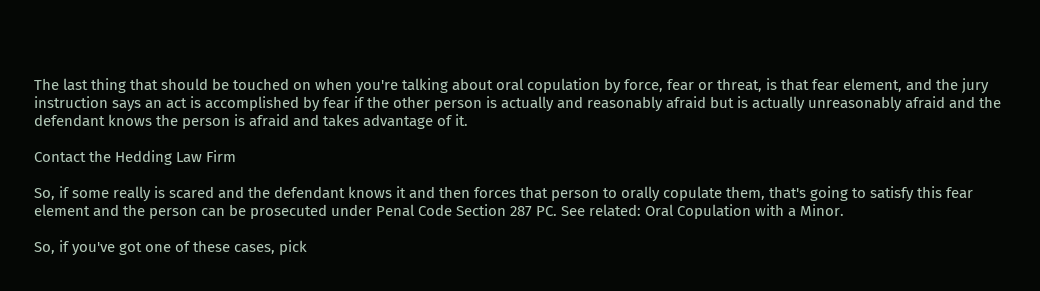The last thing that should be touched on when you're talking about oral copulation by force, fear or threat, is that fear element, and the jury instruction says an act is accomplished by fear if the other person is actually and reasonably afraid but is actually unreasonably afraid and the defendant knows the person is afraid and takes advantage of it.

Contact the Hedding Law Firm

So, if some really is scared and the defendant knows it and then forces that person to orally copulate them, that's going to satisfy this fear element and the person can be prosecuted under Penal Code Section 287 PC. See related: Oral Copulation with a Minor.

So, if you've got one of these cases, pick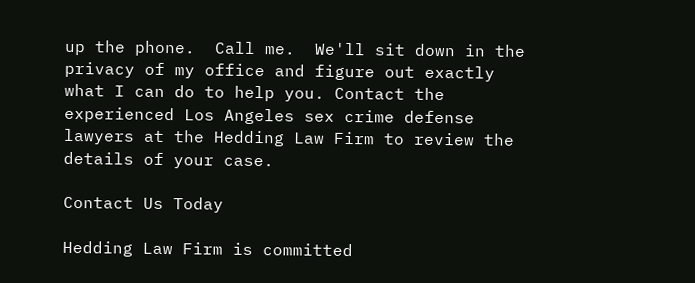up the phone.  Call me.  We'll sit down in the privacy of my office and figure out exactly what I can do to help you. Contact the experienced Los Angeles sex crime defense lawyers at the Hedding Law Firm to review the details of your case.

Contact Us Today

Hedding Law Firm is committed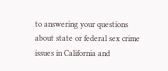to answering your questions about state or federal sex crime issues in California and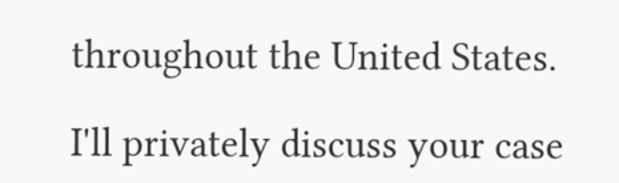throughout the United States.

I'll privately discuss your case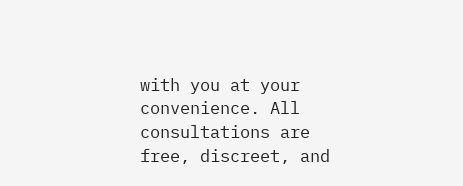with you at your convenience. All consultations are free, discreet, and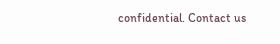confidential. Contact us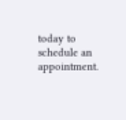today to schedule an appointment.